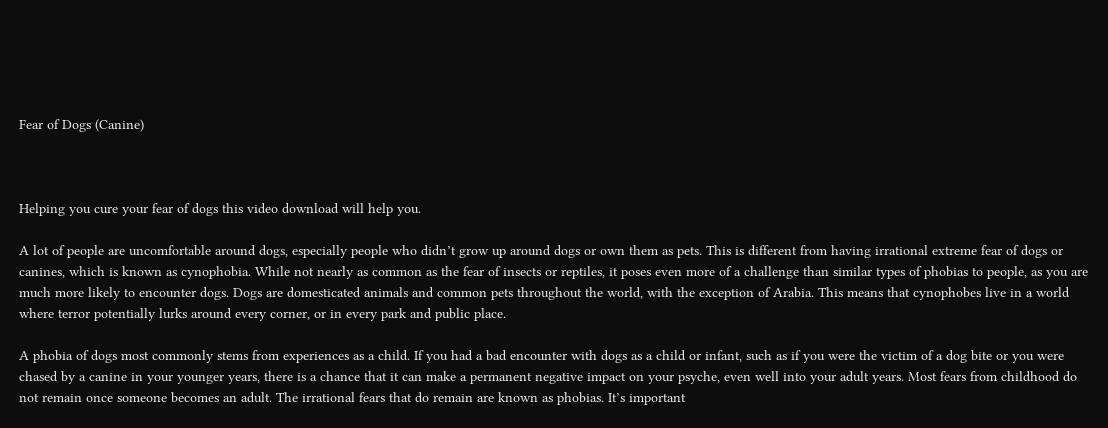Fear of Dogs (Canine)



Helping you cure your fear of dogs this video download will help you.

A lot of people are uncomfortable around dogs, especially people who didn’t grow up around dogs or own them as pets. This is different from having irrational extreme fear of dogs or canines, which is known as cynophobia. While not nearly as common as the fear of insects or reptiles, it poses even more of a challenge than similar types of phobias to people, as you are much more likely to encounter dogs. Dogs are domesticated animals and common pets throughout the world, with the exception of Arabia. This means that cynophobes live in a world where terror potentially lurks around every corner, or in every park and public place.

A phobia of dogs most commonly stems from experiences as a child. If you had a bad encounter with dogs as a child or infant, such as if you were the victim of a dog bite or you were chased by a canine in your younger years, there is a chance that it can make a permanent negative impact on your psyche, even well into your adult years. Most fears from childhood do not remain once someone becomes an adult. The irrational fears that do remain are known as phobias. It’s important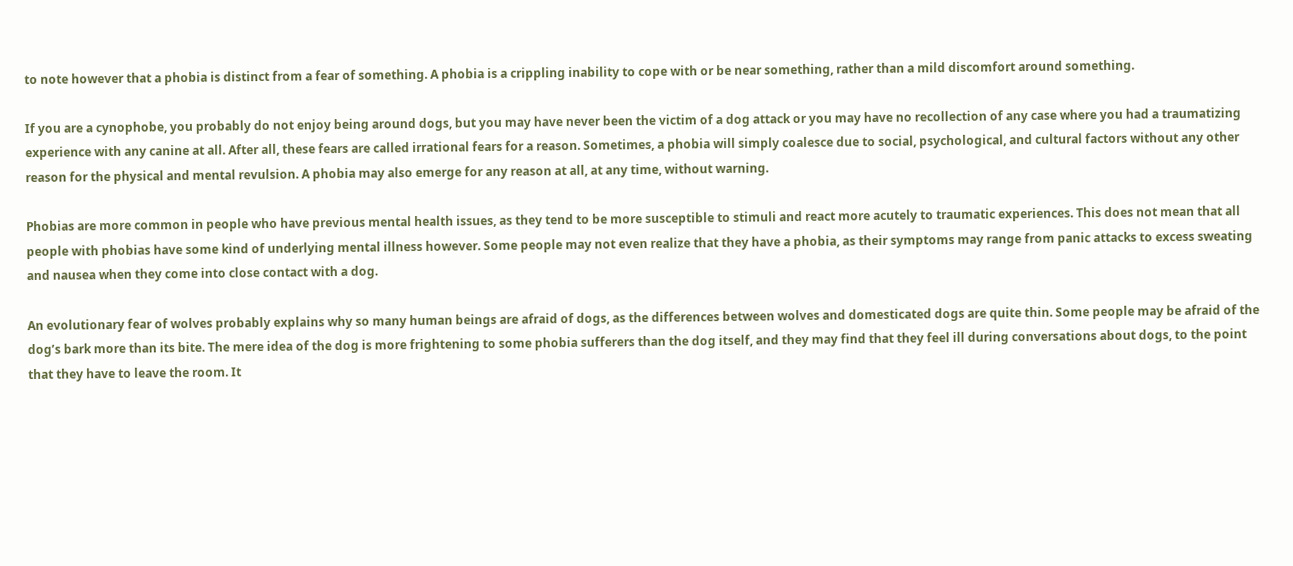to note however that a phobia is distinct from a fear of something. A phobia is a crippling inability to cope with or be near something, rather than a mild discomfort around something.

If you are a cynophobe, you probably do not enjoy being around dogs, but you may have never been the victim of a dog attack or you may have no recollection of any case where you had a traumatizing experience with any canine at all. After all, these fears are called irrational fears for a reason. Sometimes, a phobia will simply coalesce due to social, psychological, and cultural factors without any other reason for the physical and mental revulsion. A phobia may also emerge for any reason at all, at any time, without warning.

Phobias are more common in people who have previous mental health issues, as they tend to be more susceptible to stimuli and react more acutely to traumatic experiences. This does not mean that all people with phobias have some kind of underlying mental illness however. Some people may not even realize that they have a phobia, as their symptoms may range from panic attacks to excess sweating and nausea when they come into close contact with a dog.

An evolutionary fear of wolves probably explains why so many human beings are afraid of dogs, as the differences between wolves and domesticated dogs are quite thin. Some people may be afraid of the dog’s bark more than its bite. The mere idea of the dog is more frightening to some phobia sufferers than the dog itself, and they may find that they feel ill during conversations about dogs, to the point that they have to leave the room. It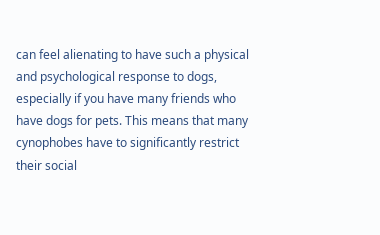can feel alienating to have such a physical and psychological response to dogs, especially if you have many friends who have dogs for pets. This means that many cynophobes have to significantly restrict their social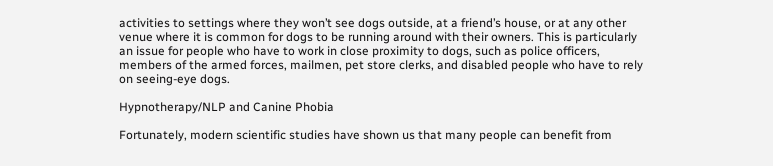activities to settings where they won’t see dogs outside, at a friend’s house, or at any other venue where it is common for dogs to be running around with their owners. This is particularly an issue for people who have to work in close proximity to dogs, such as police officers, members of the armed forces, mailmen, pet store clerks, and disabled people who have to rely on seeing-eye dogs.

Hypnotherapy/NLP and Canine Phobia

Fortunately, modern scientific studies have shown us that many people can benefit from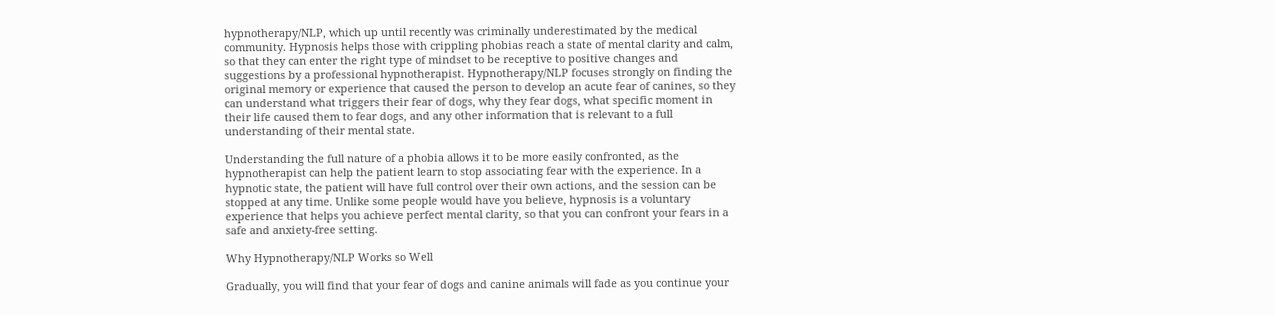hypnotherapy/NLP, which up until recently was criminally underestimated by the medical community. Hypnosis helps those with crippling phobias reach a state of mental clarity and calm, so that they can enter the right type of mindset to be receptive to positive changes and suggestions by a professional hypnotherapist. Hypnotherapy/NLP focuses strongly on finding the original memory or experience that caused the person to develop an acute fear of canines, so they can understand what triggers their fear of dogs, why they fear dogs, what specific moment in their life caused them to fear dogs, and any other information that is relevant to a full understanding of their mental state.

Understanding the full nature of a phobia allows it to be more easily confronted, as the hypnotherapist can help the patient learn to stop associating fear with the experience. In a hypnotic state, the patient will have full control over their own actions, and the session can be stopped at any time. Unlike some people would have you believe, hypnosis is a voluntary experience that helps you achieve perfect mental clarity, so that you can confront your fears in a safe and anxiety-free setting.

Why Hypnotherapy/NLP Works so Well

Gradually, you will find that your fear of dogs and canine animals will fade as you continue your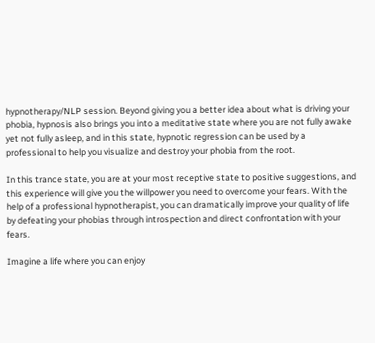hypnotherapy/NLP session. Beyond giving you a better idea about what is driving your phobia, hypnosis also brings you into a meditative state where you are not fully awake yet not fully asleep, and in this state, hypnotic regression can be used by a professional to help you visualize and destroy your phobia from the root.

In this trance state, you are at your most receptive state to positive suggestions, and this experience will give you the willpower you need to overcome your fears. With the help of a professional hypnotherapist, you can dramatically improve your quality of life by defeating your phobias through introspection and direct confrontation with your fears.

Imagine a life where you can enjoy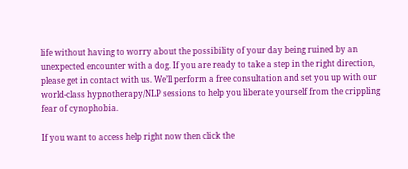life without having to worry about the possibility of your day being ruined by an unexpected encounter with a dog. If you are ready to take a step in the right direction, please get in contact with us. We’ll perform a free consultation and set you up with our world-class hypnotherapy/NLP sessions to help you liberate yourself from the crippling fear of cynophobia.

If you want to access help right now then click the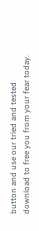button and use our tried and tested download to free you from your fear today.